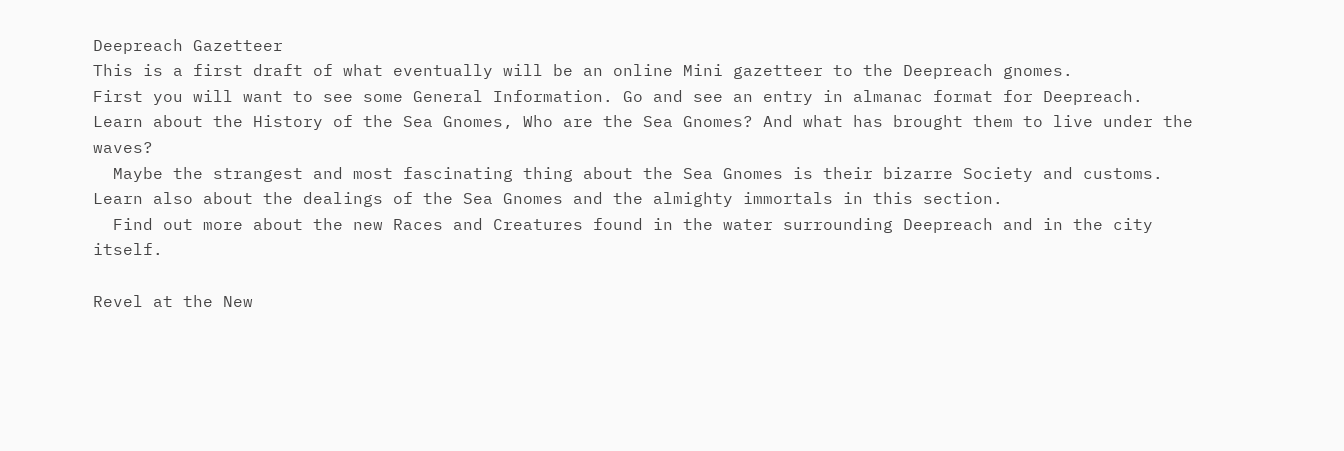Deepreach Gazetteer
This is a first draft of what eventually will be an online Mini gazetteer to the Deepreach gnomes.
First you will want to see some General Information. Go and see an entry in almanac format for Deepreach.
Learn about the History of the Sea Gnomes, Who are the Sea Gnomes? And what has brought them to live under the waves?
  Maybe the strangest and most fascinating thing about the Sea Gnomes is their bizarre Society and customs. Learn also about the dealings of the Sea Gnomes and the almighty immortals in this section.
  Find out more about the new Races and Creatures found in the water surrounding Deepreach and in the city itself.

Revel at the New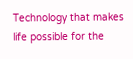Technology that makes life possible for the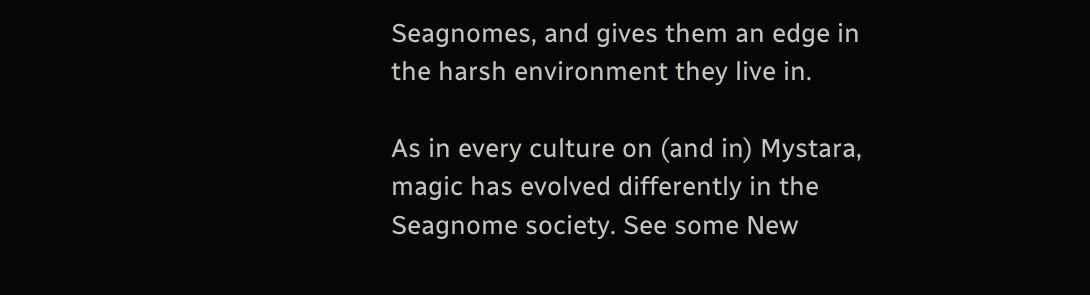Seagnomes, and gives them an edge in the harsh environment they live in.

As in every culture on (and in) Mystara, magic has evolved differently in the Seagnome society. See some New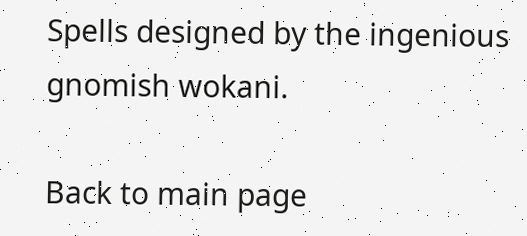Spells designed by the ingenious gnomish wokani.

Back to main page